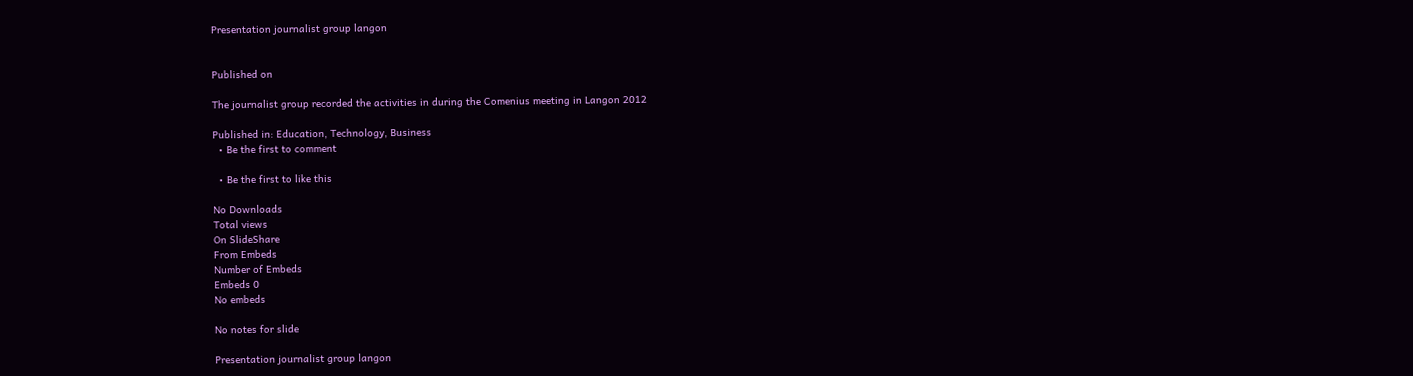Presentation journalist group langon


Published on

The journalist group recorded the activities in during the Comenius meeting in Langon 2012

Published in: Education, Technology, Business
  • Be the first to comment

  • Be the first to like this

No Downloads
Total views
On SlideShare
From Embeds
Number of Embeds
Embeds 0
No embeds

No notes for slide

Presentation journalist group langon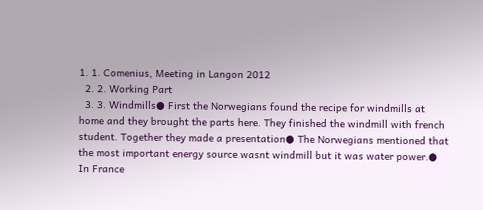1. 1. Comenius, Meeting in Langon 2012
  2. 2. Working Part
  3. 3. Windmills● First the Norwegians found the recipe for windmills at home and they brought the parts here. They finished the windmill with french student. Together they made a presentation● The Norwegians mentioned that the most important energy source wasnt windmill but it was water power.● In France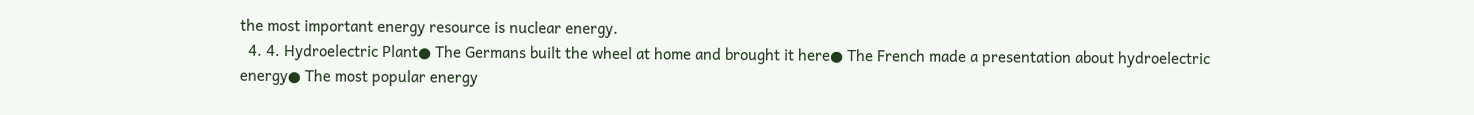the most important energy resource is nuclear energy.
  4. 4. Hydroelectric Plant● The Germans built the wheel at home and brought it here● The French made a presentation about hydroelectric energy● The most popular energy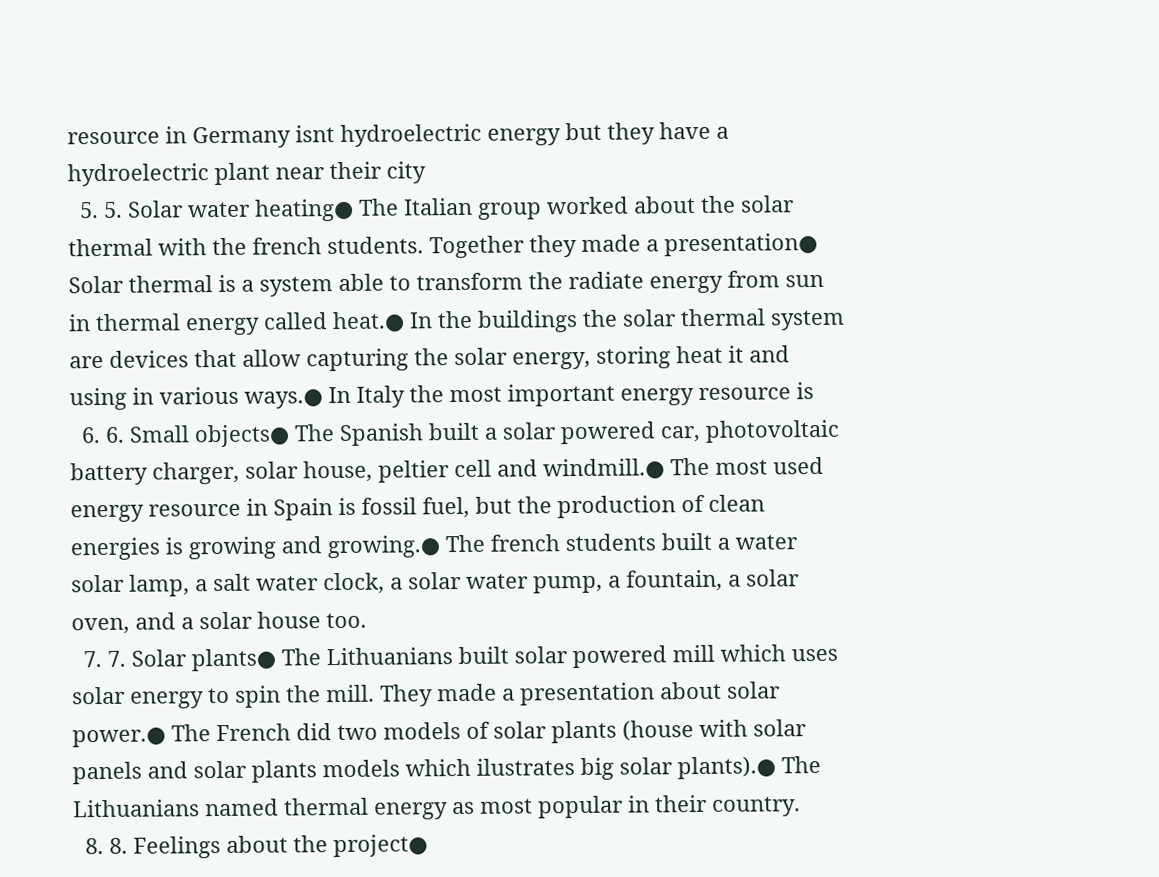resource in Germany isnt hydroelectric energy but they have a hydroelectric plant near their city
  5. 5. Solar water heating● The Italian group worked about the solar thermal with the french students. Together they made a presentation● Solar thermal is a system able to transform the radiate energy from sun in thermal energy called heat.● In the buildings the solar thermal system are devices that allow capturing the solar energy, storing heat it and using in various ways.● In Italy the most important energy resource is
  6. 6. Small objects● The Spanish built a solar powered car, photovoltaic battery charger, solar house, peltier cell and windmill.● The most used energy resource in Spain is fossil fuel, but the production of clean energies is growing and growing.● The french students built a water solar lamp, a salt water clock, a solar water pump, a fountain, a solar oven, and a solar house too.
  7. 7. Solar plants● The Lithuanians built solar powered mill which uses solar energy to spin the mill. They made a presentation about solar power.● The French did two models of solar plants (house with solar panels and solar plants models which ilustrates big solar plants).● The Lithuanians named thermal energy as most popular in their country.
  8. 8. Feelings about the project●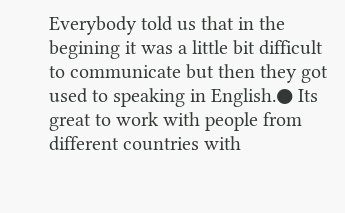Everybody told us that in the begining it was a little bit difficult to communicate but then they got used to speaking in English.● Its great to work with people from different countries with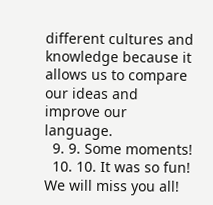different cultures and knowledge because it allows us to compare our ideas and improve our language.
  9. 9. Some moments!
  10. 10. It was so fun! We will miss you all!